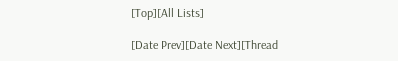[Top][All Lists]

[Date Prev][Date Next][Thread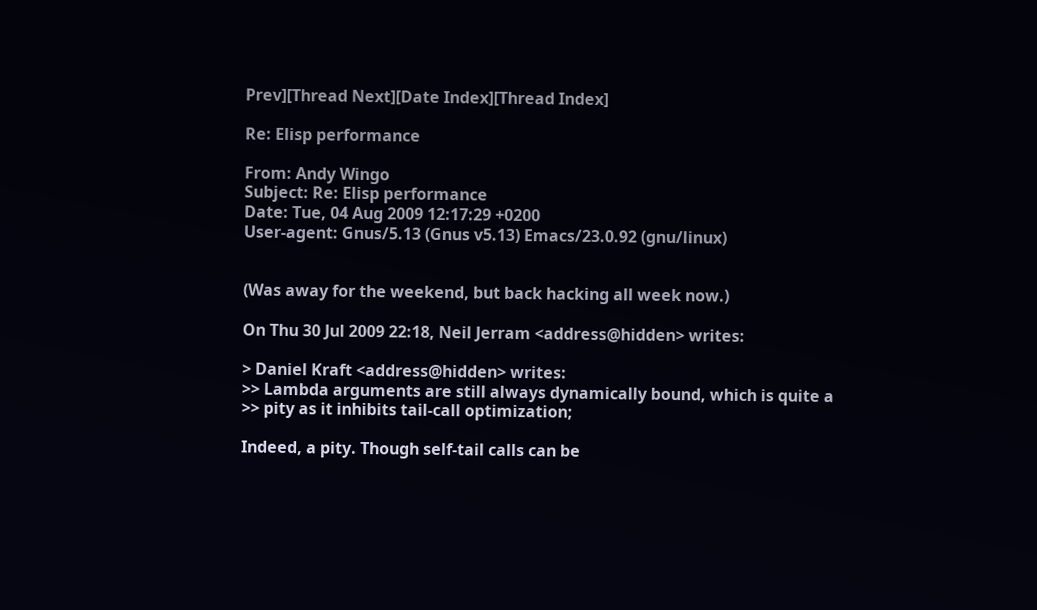Prev][Thread Next][Date Index][Thread Index]

Re: Elisp performance

From: Andy Wingo
Subject: Re: Elisp performance
Date: Tue, 04 Aug 2009 12:17:29 +0200
User-agent: Gnus/5.13 (Gnus v5.13) Emacs/23.0.92 (gnu/linux)


(Was away for the weekend, but back hacking all week now.)

On Thu 30 Jul 2009 22:18, Neil Jerram <address@hidden> writes:

> Daniel Kraft <address@hidden> writes:
>> Lambda arguments are still always dynamically bound, which is quite a
>> pity as it inhibits tail-call optimization;

Indeed, a pity. Though self-tail calls can be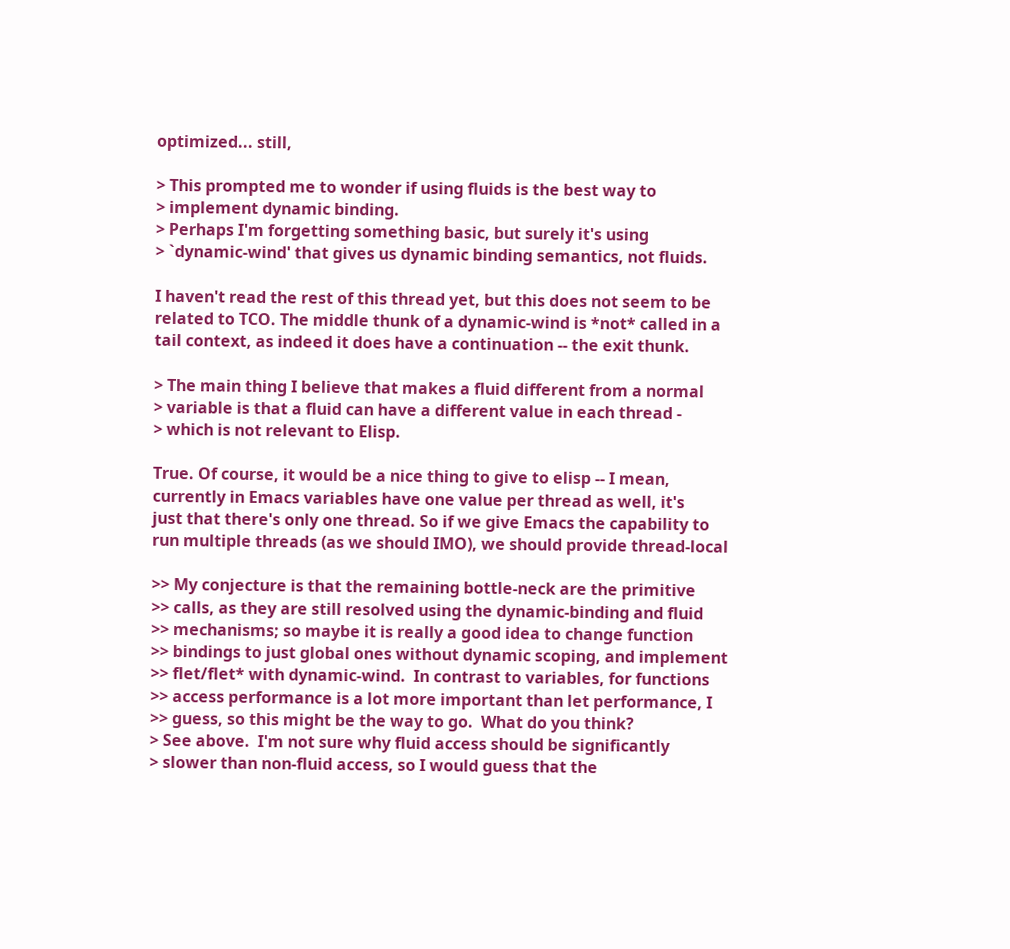optimized... still,

> This prompted me to wonder if using fluids is the best way to
> implement dynamic binding.
> Perhaps I'm forgetting something basic, but surely it's using
> `dynamic-wind' that gives us dynamic binding semantics, not fluids.

I haven't read the rest of this thread yet, but this does not seem to be
related to TCO. The middle thunk of a dynamic-wind is *not* called in a
tail context, as indeed it does have a continuation -- the exit thunk.

> The main thing I believe that makes a fluid different from a normal
> variable is that a fluid can have a different value in each thread -
> which is not relevant to Elisp.

True. Of course, it would be a nice thing to give to elisp -- I mean,
currently in Emacs variables have one value per thread as well, it's
just that there's only one thread. So if we give Emacs the capability to
run multiple threads (as we should IMO), we should provide thread-local

>> My conjecture is that the remaining bottle-neck are the primitive
>> calls, as they are still resolved using the dynamic-binding and fluid
>> mechanisms; so maybe it is really a good idea to change function
>> bindings to just global ones without dynamic scoping, and implement
>> flet/flet* with dynamic-wind.  In contrast to variables, for functions
>> access performance is a lot more important than let performance, I
>> guess, so this might be the way to go.  What do you think?
> See above.  I'm not sure why fluid access should be significantly
> slower than non-fluid access, so I would guess that the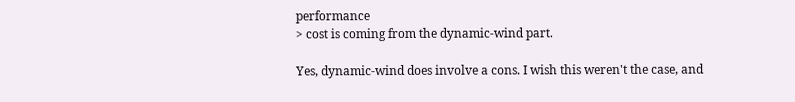performance
> cost is coming from the dynamic-wind part.

Yes, dynamic-wind does involve a cons. I wish this weren't the case, and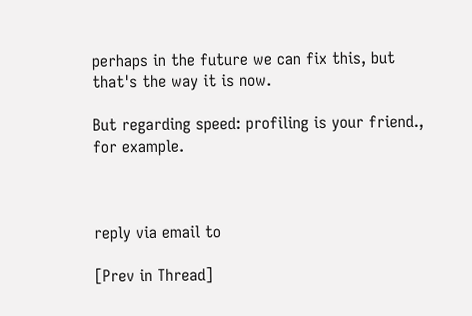perhaps in the future we can fix this, but that's the way it is now.

But regarding speed: profiling is your friend., for example.



reply via email to

[Prev in Thread]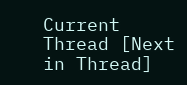Current Thread [Next in Thread]